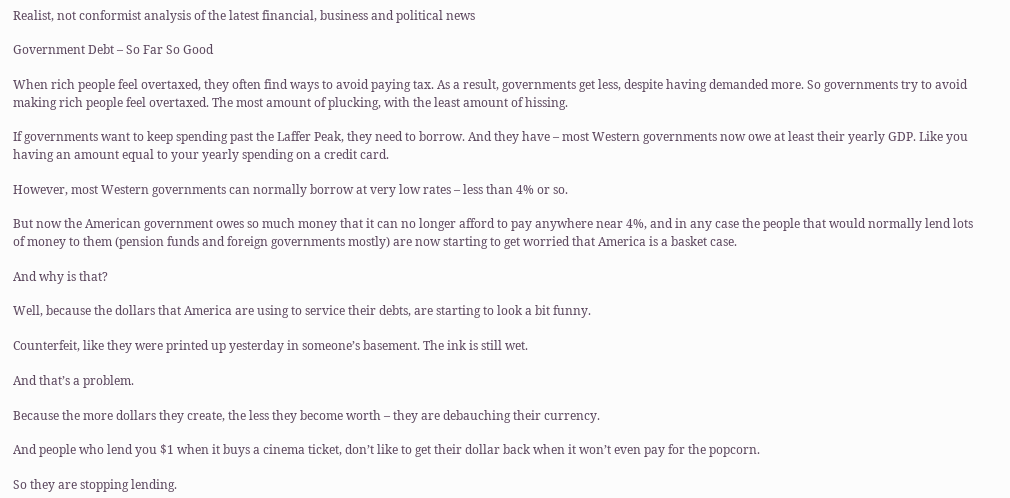Realist, not conformist analysis of the latest financial, business and political news

Government Debt – So Far So Good

When rich people feel overtaxed, they often find ways to avoid paying tax. As a result, governments get less, despite having demanded more. So governments try to avoid making rich people feel overtaxed. The most amount of plucking, with the least amount of hissing.

If governments want to keep spending past the Laffer Peak, they need to borrow. And they have – most Western governments now owe at least their yearly GDP. Like you having an amount equal to your yearly spending on a credit card.

However, most Western governments can normally borrow at very low rates – less than 4% or so.

But now the American government owes so much money that it can no longer afford to pay anywhere near 4%, and in any case the people that would normally lend lots of money to them (pension funds and foreign governments mostly) are now starting to get worried that America is a basket case.

And why is that?

Well, because the dollars that America are using to service their debts, are starting to look a bit funny.

Counterfeit, like they were printed up yesterday in someone’s basement. The ink is still wet.

And that’s a problem.

Because the more dollars they create, the less they become worth – they are debauching their currency.

And people who lend you $1 when it buys a cinema ticket, don’t like to get their dollar back when it won’t even pay for the popcorn.

So they are stopping lending.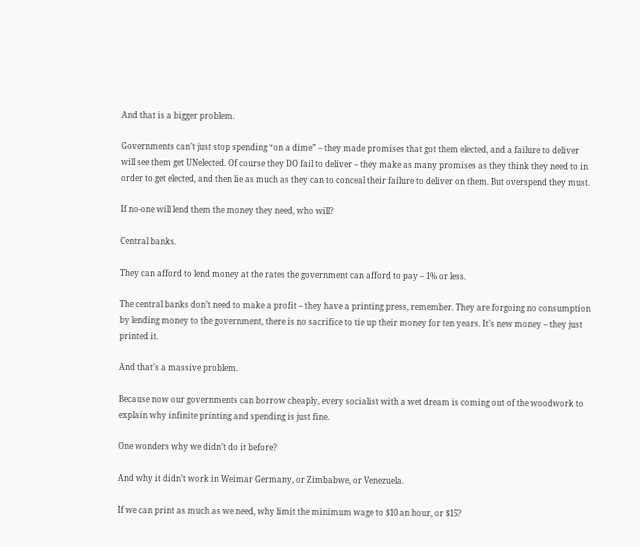And that is a bigger problem.

Governments can’t just stop spending “on a dime” – they made promises that got them elected, and a failure to deliver will see them get UNelected. Of course they DO fail to deliver – they make as many promises as they think they need to in order to get elected, and then lie as much as they can to conceal their failure to deliver on them. But overspend they must.

If no-one will lend them the money they need, who will?

Central banks.

They can afford to lend money at the rates the government can afford to pay – 1% or less.

The central banks don’t need to make a profit – they have a printing press, remember. They are forgoing no consumption by lending money to the government, there is no sacrifice to tie up their money for ten years. It’s new money – they just printed it.

And that’s a massive problem.

Because now our governments can borrow cheaply, every socialist with a wet dream is coming out of the woodwork to explain why infinite printing and spending is just fine.

One wonders why we didn’t do it before?

And why it didn’t work in Weimar Germany, or Zimbabwe, or Venezuela.

If we can print as much as we need, why limit the minimum wage to $10 an hour, or $15?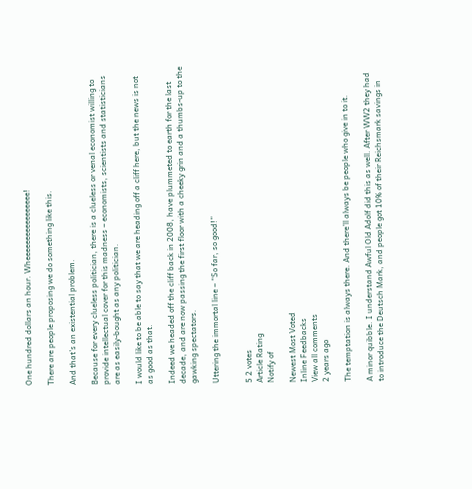One hundred dollars an hour. Wheeeeeeeeeeeeeeeee!

There are people proposing we do something like this.

And that’s an existential problem.

Because for every clueless politician, there is a clueless or venal economist willing to provide intellectual cover for this madness – economists, scientists and statisticians are as easily-bought as any politician.

I would like to be able to say that we are heading off a cliff here, but the news is not as good as that.

Indeed we headed off the cliff back in 2008, have plummeted to earth for the last decade, and are now passing the first floor with a cheeky grin and a thumbs-up to the gawking spectators.

Uttering the immortal line – “So far, so good!”


5 2 votes
Article Rating
Notify of

Newest Most Voted
Inline Feedbacks
View all comments
2 years ago

The temptation is always there. And there’ll always be people who give in to it.

A minor quibble. I understand Awful Old Adolf did this as well. After WW2 they had to introduce the Deutsch Mark, and people got 10% of their Reichsmark savings in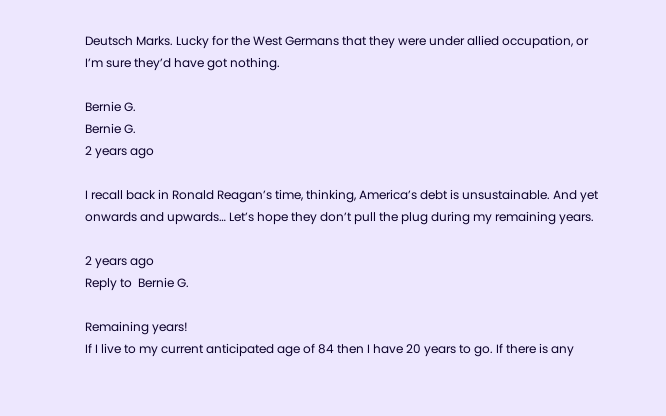Deutsch Marks. Lucky for the West Germans that they were under allied occupation, or I’m sure they’d have got nothing.

Bernie G.
Bernie G.
2 years ago

I recall back in Ronald Reagan’s time, thinking, America’s debt is unsustainable. And yet onwards and upwards… Let’s hope they don’t pull the plug during my remaining years.

2 years ago
Reply to  Bernie G.

Remaining years!
If I live to my current anticipated age of 84 then I have 20 years to go. If there is any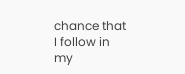chance that I follow in my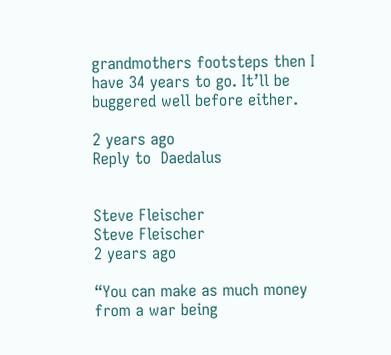grandmothers footsteps then I have 34 years to go. It’ll be buggered well before either.

2 years ago
Reply to  Daedalus


Steve Fleischer
Steve Fleischer
2 years ago

“You can make as much money from a war being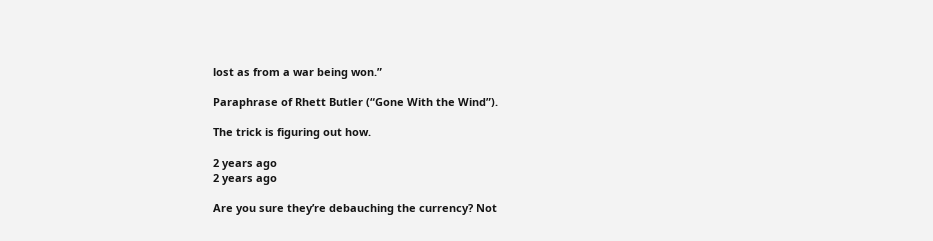lost as from a war being won.”

Paraphrase of Rhett Butler (“Gone With the Wind”).

The trick is figuring out how.

2 years ago
2 years ago

Are you sure they’re debauching the currency? Not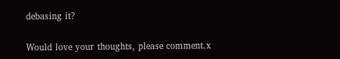debasing it?

Would love your thoughts, please comment.x